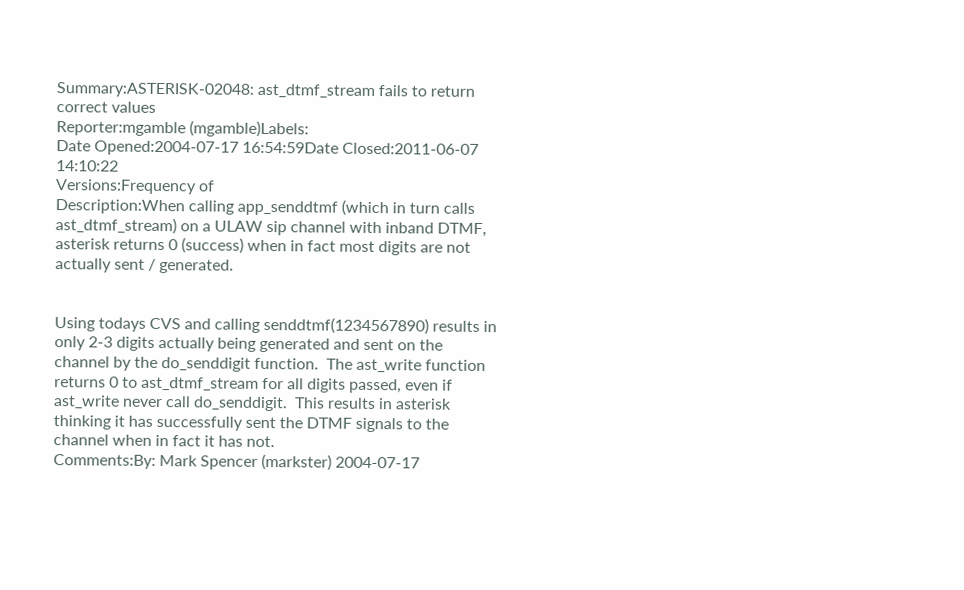Summary:ASTERISK-02048: ast_dtmf_stream fails to return correct values
Reporter:mgamble (mgamble)Labels:
Date Opened:2004-07-17 16:54:59Date Closed:2011-06-07 14:10:22
Versions:Frequency of
Description:When calling app_senddtmf (which in turn calls ast_dtmf_stream) on a ULAW sip channel with inband DTMF, asterisk returns 0 (success) when in fact most digits are not actually sent / generated.


Using todays CVS and calling senddtmf(1234567890) results in only 2-3 digits actually being generated and sent on the channel by the do_senddigit function.  The ast_write function returns 0 to ast_dtmf_stream for all digits passed, even if ast_write never call do_senddigit.  This results in asterisk thinking it has successfully sent the DTMF signals to the channel when in fact it has not.
Comments:By: Mark Spencer (markster) 2004-07-17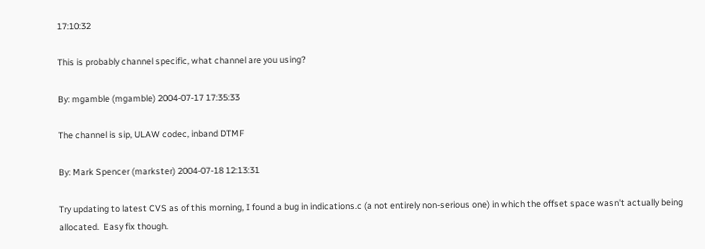17:10:32

This is probably channel specific, what channel are you using?

By: mgamble (mgamble) 2004-07-17 17:35:33

The channel is sip, ULAW codec, inband DTMF

By: Mark Spencer (markster) 2004-07-18 12:13:31

Try updating to latest CVS as of this morning, I found a bug in indications.c (a not entirely non-serious one) in which the offset space wasn't actually being allocated.  Easy fix though.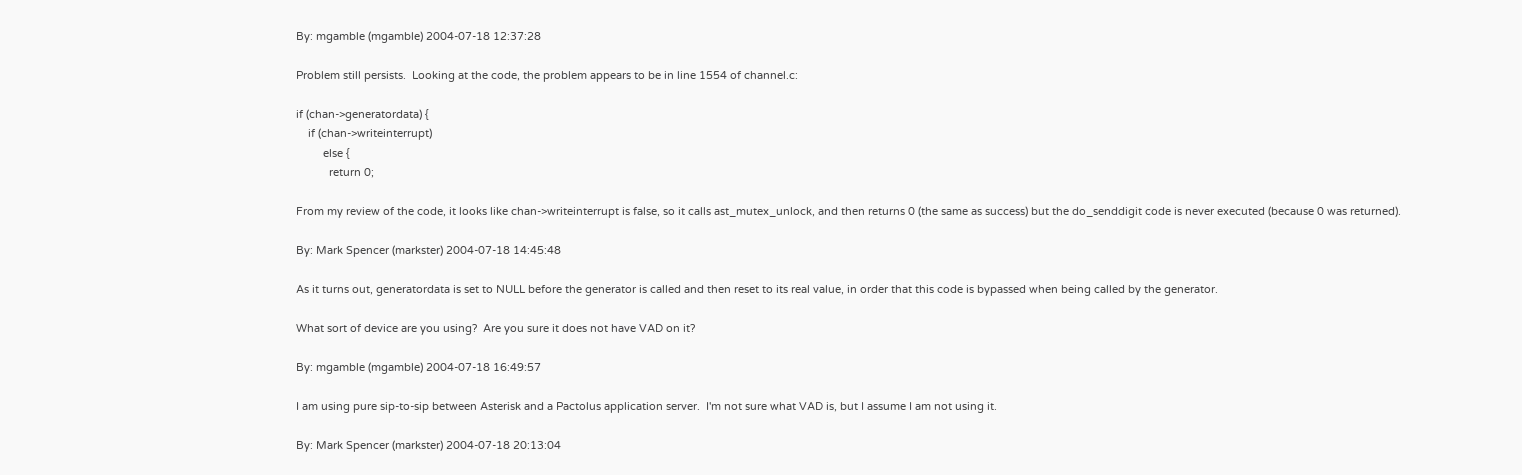By: mgamble (mgamble) 2004-07-18 12:37:28

Problem still persists.  Looking at the code, the problem appears to be in line 1554 of channel.c:

if (chan->generatordata) {
    if (chan->writeinterrupt)
         else {
           return 0;

From my review of the code, it looks like chan->writeinterrupt is false, so it calls ast_mutex_unlock, and then returns 0 (the same as success) but the do_senddigit code is never executed (because 0 was returned).

By: Mark Spencer (markster) 2004-07-18 14:45:48

As it turns out, generatordata is set to NULL before the generator is called and then reset to its real value, in order that this code is bypassed when being called by the generator.

What sort of device are you using?  Are you sure it does not have VAD on it?

By: mgamble (mgamble) 2004-07-18 16:49:57

I am using pure sip-to-sip between Asterisk and a Pactolus application server.  I'm not sure what VAD is, but I assume I am not using it.

By: Mark Spencer (markster) 2004-07-18 20:13:04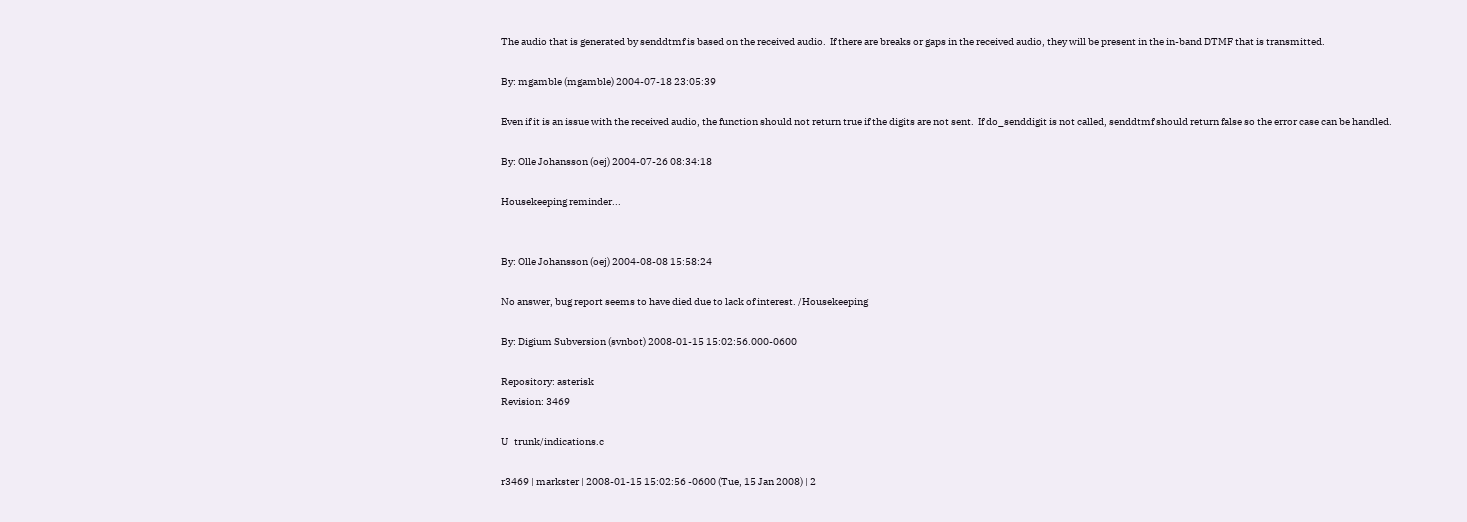The audio that is generated by senddtmf is based on the received audio.  If there are breaks or gaps in the received audio, they will be present in the in-band DTMF that is transmitted.

By: mgamble (mgamble) 2004-07-18 23:05:39

Even if it is an issue with the received audio, the function should not return true if the digits are not sent.  If do_senddigit is not called, senddtmf should return false so the error case can be handled.

By: Olle Johansson (oej) 2004-07-26 08:34:18

Housekeeping reminder...


By: Olle Johansson (oej) 2004-08-08 15:58:24

No answer, bug report seems to have died due to lack of interest. /Housekeeping

By: Digium Subversion (svnbot) 2008-01-15 15:02:56.000-0600

Repository: asterisk
Revision: 3469

U   trunk/indications.c

r3469 | markster | 2008-01-15 15:02:56 -0600 (Tue, 15 Jan 2008) | 2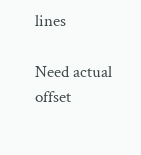lines

Need actual offset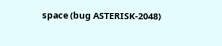space (bug ASTERISK-2048)